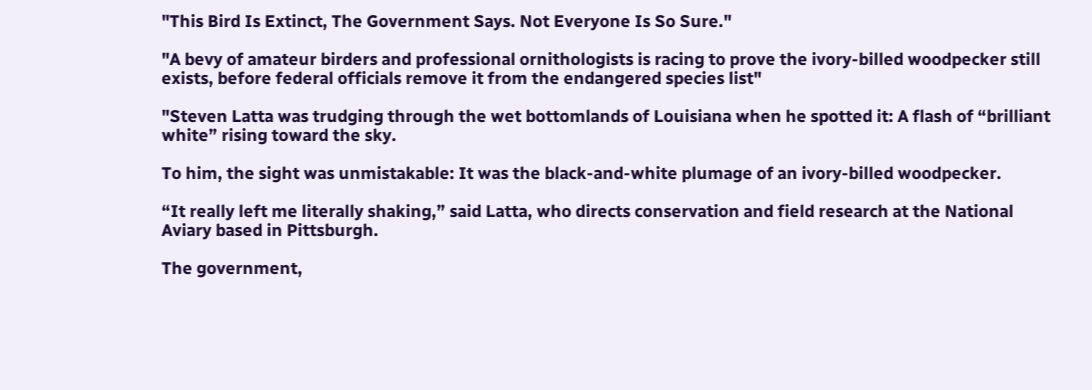"This Bird Is Extinct, The Government Says. Not Everyone Is So Sure."

"A bevy of amateur birders and professional ornithologists is racing to prove the ivory-billed woodpecker still exists, before federal officials remove it from the endangered species list"

"Steven Latta was trudging through the wet bottomlands of Louisiana when he spotted it: A flash of “brilliant white” rising toward the sky.

To him, the sight was unmistakable: It was the black-and-white plumage of an ivory-billed woodpecker.

“It really left me literally shaking,” said Latta, who directs conservation and field research at the National Aviary based in Pittsburgh.

The government,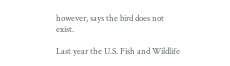however, says the bird does not exist.

Last year the U.S. Fish and Wildlife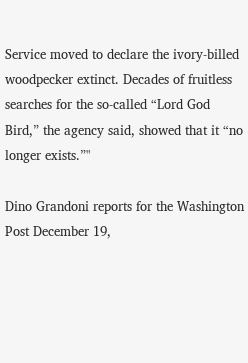Service moved to declare the ivory-billed woodpecker extinct. Decades of fruitless searches for the so-called “Lord God Bird,” the agency said, showed that it “no longer exists.”"

Dino Grandoni reports for the Washington Post December 19,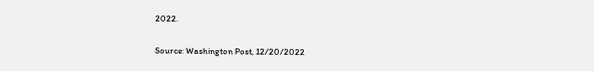2022.

Source: Washington Post, 12/20/2022